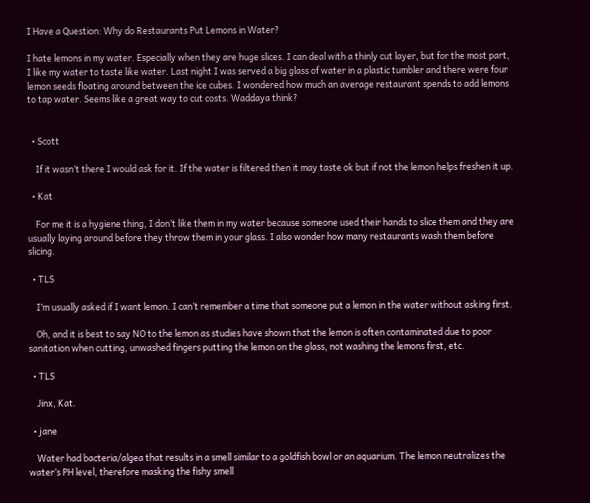I Have a Question: Why do Restaurants Put Lemons in Water?

I hate lemons in my water. Especially when they are huge slices. I can deal with a thinly cut layer, but for the most part, I like my water to taste like water. Last night I was served a big glass of water in a plastic tumbler and there were four lemon seeds floating around between the ice cubes. I wondered how much an average restaurant spends to add lemons to tap water. Seems like a great way to cut costs. Waddaya think?


  • Scott

    If it wasn’t there I would ask for it. If the water is filtered then it may taste ok but if not the lemon helps freshen it up.

  • Kat

    For me it is a hygiene thing, I don’t like them in my water because someone used their hands to slice them and they are usually laying around before they throw them in your glass. I also wonder how many restaurants wash them before slicing.

  • TLS

    I’m usually asked if I want lemon. I can’t remember a time that someone put a lemon in the water without asking first.

    Oh, and it is best to say NO to the lemon as studies have shown that the lemon is often contaminated due to poor sanitation when cutting, unwashed fingers putting the lemon on the glass, not washing the lemons first, etc.

  • TLS

    Jinx, Kat.

  • jane

    Water had bacteria/algea that results in a smell similar to a goldfish bowl or an aquarium. The lemon neutralizes the water’s PH level, therefore masking the fishy smell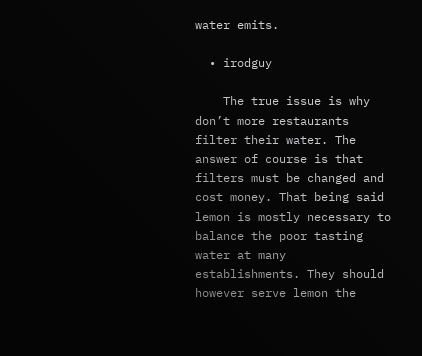water emits.

  • irodguy

    The true issue is why don’t more restaurants filter their water. The answer of course is that filters must be changed and cost money. That being said lemon is mostly necessary to balance the poor tasting water at many establishments. They should however serve lemon the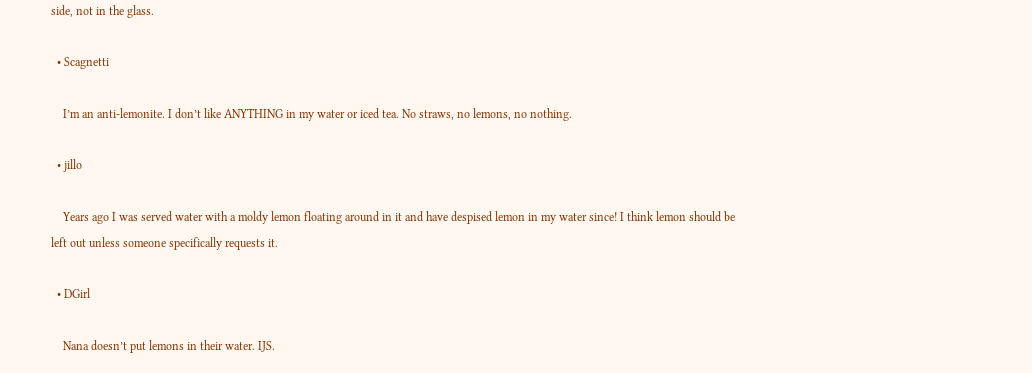side, not in the glass.

  • Scagnetti

    I’m an anti-lemonite. I don’t like ANYTHING in my water or iced tea. No straws, no lemons, no nothing.

  • jillo

    Years ago I was served water with a moldy lemon floating around in it and have despised lemon in my water since! I think lemon should be left out unless someone specifically requests it.

  • DGirl

    Nana doesn’t put lemons in their water. IJS.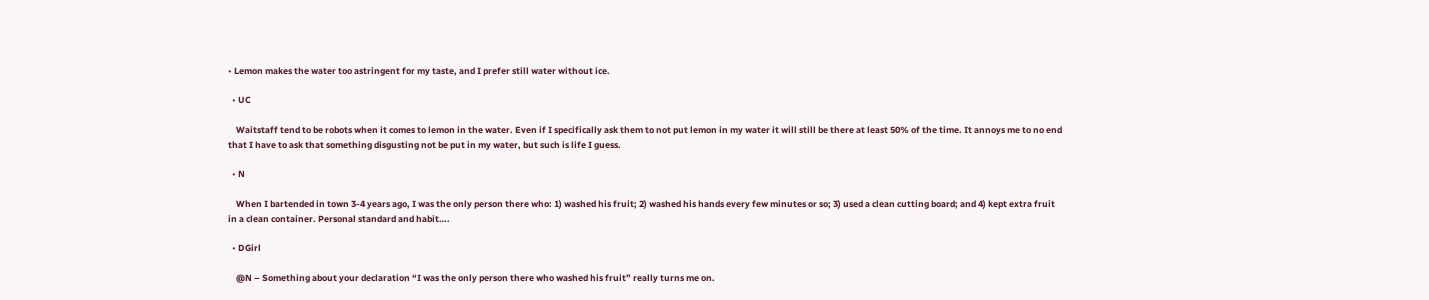• Lemon makes the water too astringent for my taste, and I prefer still water without ice.

  • UC

    Waitstaff tend to be robots when it comes to lemon in the water. Even if I specifically ask them to not put lemon in my water it will still be there at least 50% of the time. It annoys me to no end that I have to ask that something disgusting not be put in my water, but such is life I guess.

  • N

    When I bartended in town 3-4 years ago, I was the only person there who: 1) washed his fruit; 2) washed his hands every few minutes or so; 3) used a clean cutting board; and 4) kept extra fruit in a clean container. Personal standard and habit….

  • DGirl

    @N – Something about your declaration “I was the only person there who washed his fruit” really turns me on.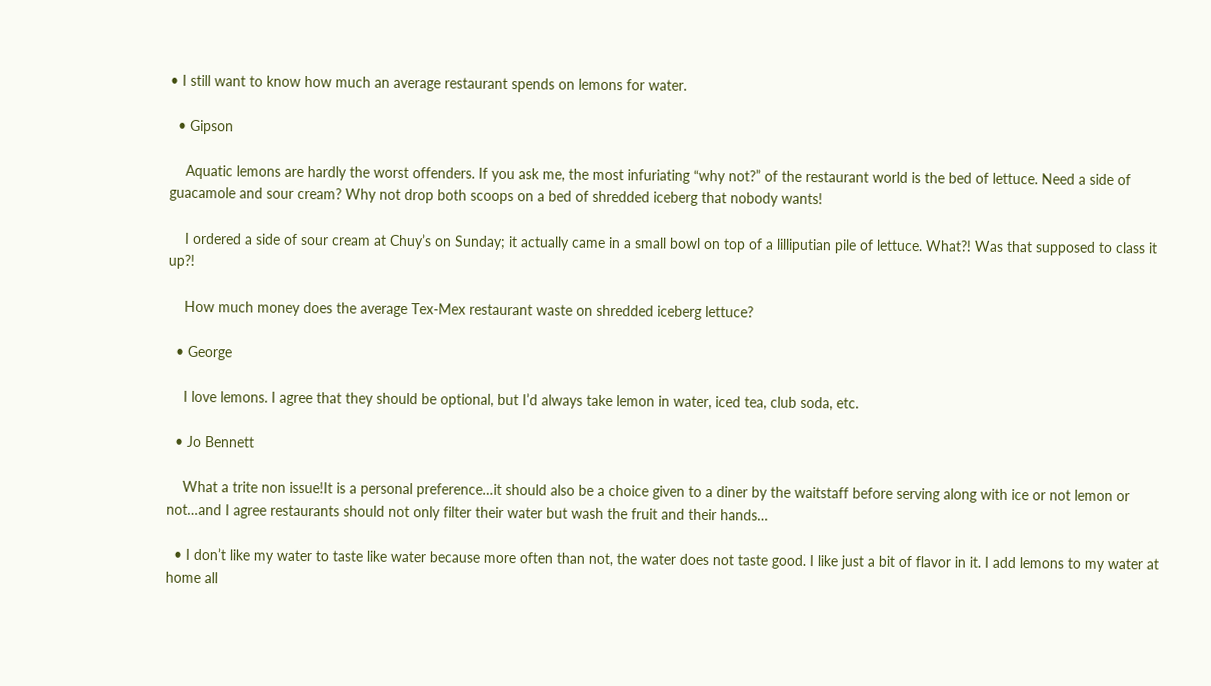• I still want to know how much an average restaurant spends on lemons for water.

  • Gipson

    Aquatic lemons are hardly the worst offenders. If you ask me, the most infuriating “why not?” of the restaurant world is the bed of lettuce. Need a side of guacamole and sour cream? Why not drop both scoops on a bed of shredded iceberg that nobody wants!

    I ordered a side of sour cream at Chuy’s on Sunday; it actually came in a small bowl on top of a lilliputian pile of lettuce. What?! Was that supposed to class it up?!

    How much money does the average Tex-Mex restaurant waste on shredded iceberg lettuce?

  • George

    I love lemons. I agree that they should be optional, but I’d always take lemon in water, iced tea, club soda, etc.

  • Jo Bennett

    What a trite non issue!It is a personal preference…it should also be a choice given to a diner by the waitstaff before serving along with ice or not lemon or not…and I agree restaurants should not only filter their water but wash the fruit and their hands…

  • I don’t like my water to taste like water because more often than not, the water does not taste good. I like just a bit of flavor in it. I add lemons to my water at home all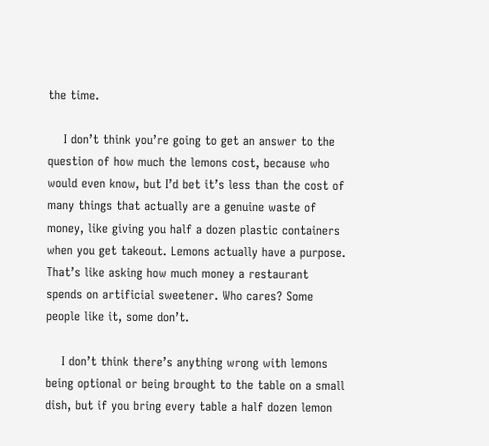the time.

    I don’t think you’re going to get an answer to the question of how much the lemons cost, because who would even know, but I’d bet it’s less than the cost of many things that actually are a genuine waste of money, like giving you half a dozen plastic containers when you get takeout. Lemons actually have a purpose. That’s like asking how much money a restaurant spends on artificial sweetener. Who cares? Some people like it, some don’t.

    I don’t think there’s anything wrong with lemons being optional or being brought to the table on a small dish, but if you bring every table a half dozen lemon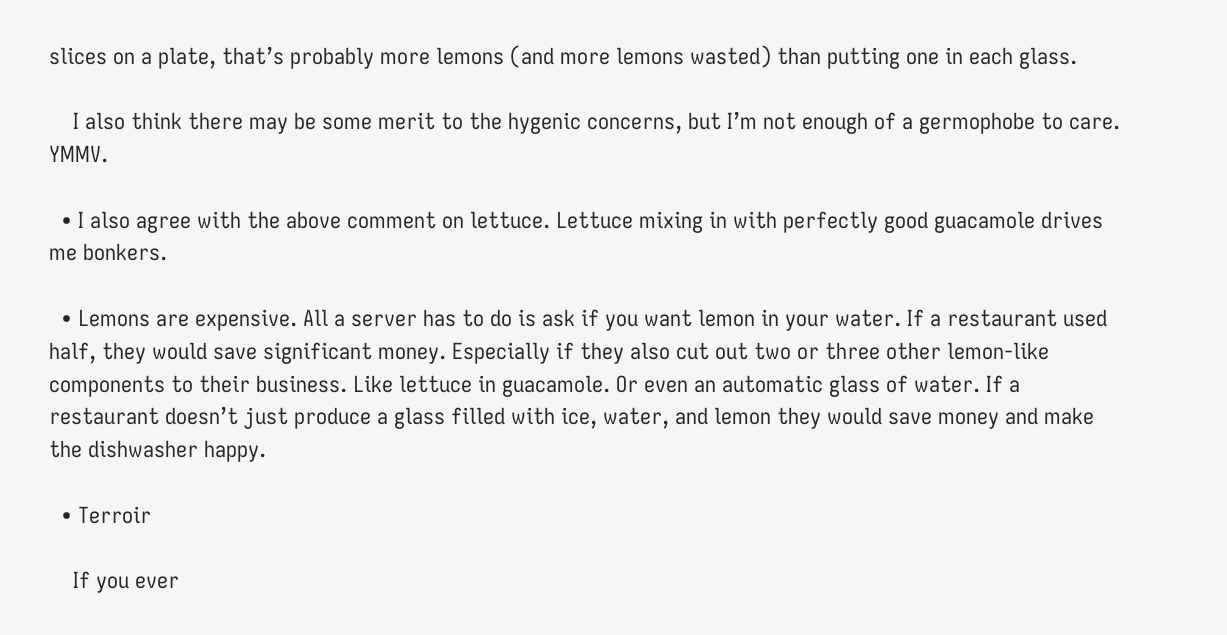slices on a plate, that’s probably more lemons (and more lemons wasted) than putting one in each glass.

    I also think there may be some merit to the hygenic concerns, but I’m not enough of a germophobe to care. YMMV.

  • I also agree with the above comment on lettuce. Lettuce mixing in with perfectly good guacamole drives me bonkers.

  • Lemons are expensive. All a server has to do is ask if you want lemon in your water. If a restaurant used half, they would save significant money. Especially if they also cut out two or three other lemon-like components to their business. Like lettuce in guacamole. Or even an automatic glass of water. If a restaurant doesn’t just produce a glass filled with ice, water, and lemon they would save money and make the dishwasher happy.

  • Terroir

    If you ever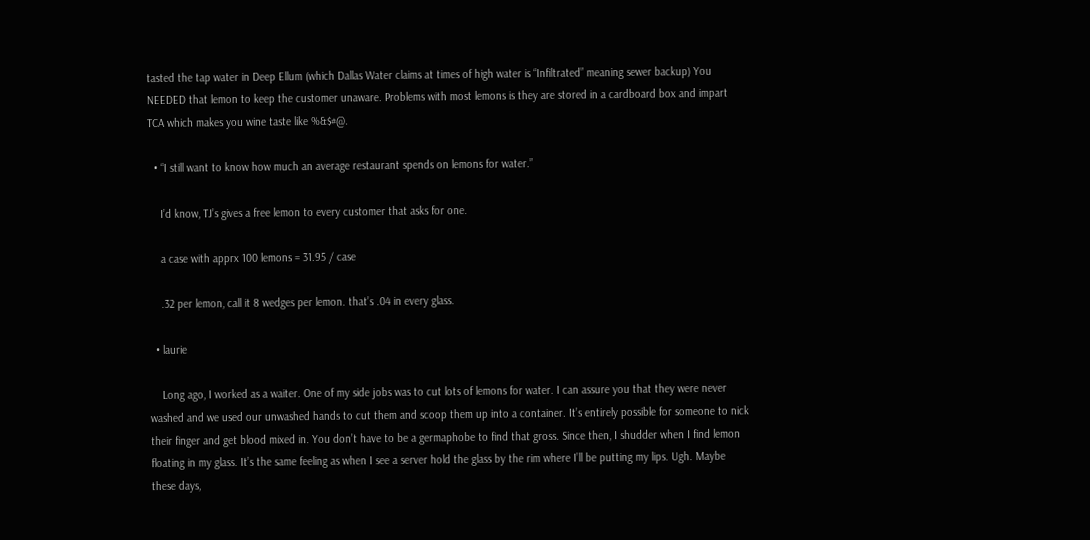tasted the tap water in Deep Ellum (which Dallas Water claims at times of high water is “Infiltrated” meaning sewer backup) You NEEDED that lemon to keep the customer unaware. Problems with most lemons is they are stored in a cardboard box and impart TCA which makes you wine taste like %&$#@.

  • “I still want to know how much an average restaurant spends on lemons for water.”

    I’d know, TJ’s gives a free lemon to every customer that asks for one.

    a case with apprx 100 lemons = 31.95 / case

    .32 per lemon, call it 8 wedges per lemon. that’s .04 in every glass.

  • laurie

    Long ago, I worked as a waiter. One of my side jobs was to cut lots of lemons for water. I can assure you that they were never washed and we used our unwashed hands to cut them and scoop them up into a container. It’s entirely possible for someone to nick their finger and get blood mixed in. You don’t have to be a germaphobe to find that gross. Since then, I shudder when I find lemon floating in my glass. It’s the same feeling as when I see a server hold the glass by the rim where I’ll be putting my lips. Ugh. Maybe these days,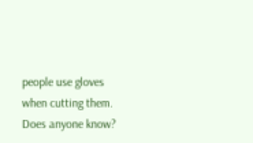people use gloves when cutting them. Does anyone know?